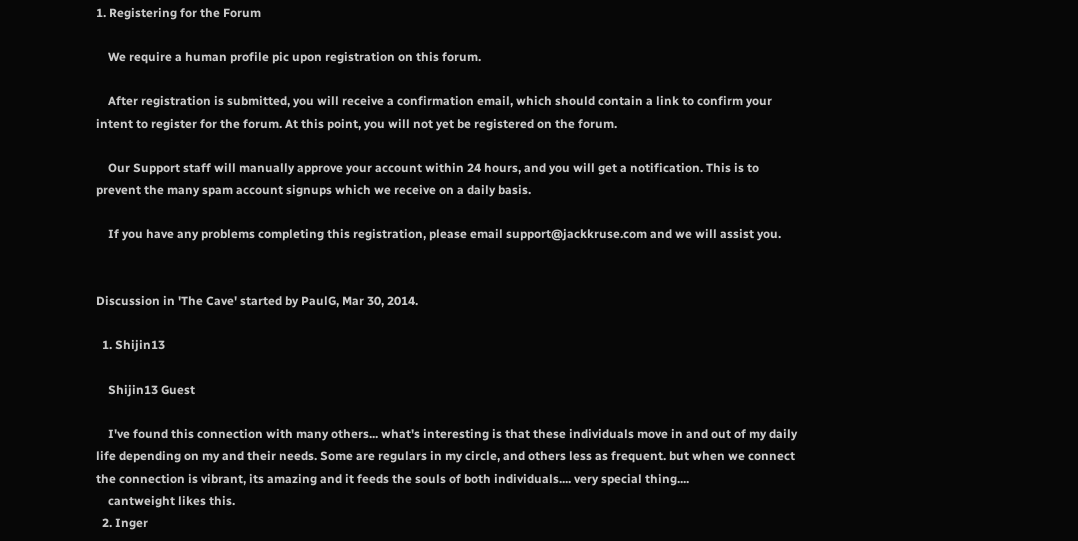1. Registering for the Forum

    We require a human profile pic upon registration on this forum.

    After registration is submitted, you will receive a confirmation email, which should contain a link to confirm your intent to register for the forum. At this point, you will not yet be registered on the forum.

    Our Support staff will manually approve your account within 24 hours, and you will get a notification. This is to prevent the many spam account signups which we receive on a daily basis.

    If you have any problems completing this registration, please email support@jackkruse.com and we will assist you.


Discussion in 'The Cave' started by PaulG, Mar 30, 2014.

  1. Shijin13

    Shijin13 Guest

    I've found this connection with many others... what's interesting is that these individuals move in and out of my daily life depending on my and their needs. Some are regulars in my circle, and others less as frequent. but when we connect the connection is vibrant, its amazing and it feeds the souls of both individuals.... very special thing....
    cantweight likes this.
  2. Inger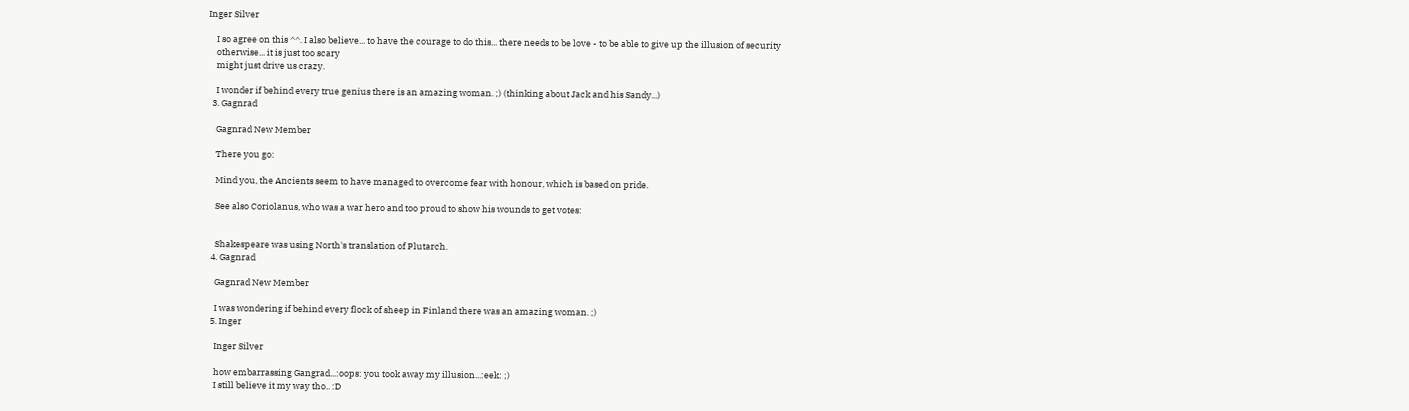Inger Silver

    I so agree on this ^^. I also believe... to have the courage to do this... there needs to be love - to be able to give up the illusion of security
    otherwise... it is just too scary
    might just drive us crazy.

    I wonder if behind every true genius there is an amazing woman. ;) (thinking about Jack and his Sandy...)
  3. Gagnrad

    Gagnrad New Member

    There you go:

    Mind you, the Ancients seem to have managed to overcome fear with honour, which is based on pride.

    See also Coriolanus, who was a war hero and too proud to show his wounds to get votes:


    Shakespeare was using North's translation of Plutarch.
  4. Gagnrad

    Gagnrad New Member

    I was wondering if behind every flock of sheep in Finland there was an amazing woman. ;)
  5. Inger

    Inger Silver

    how embarrassing Gangrad...:oops: you took away my illusion...:eek: ;)
    I still believe it my way tho.. :D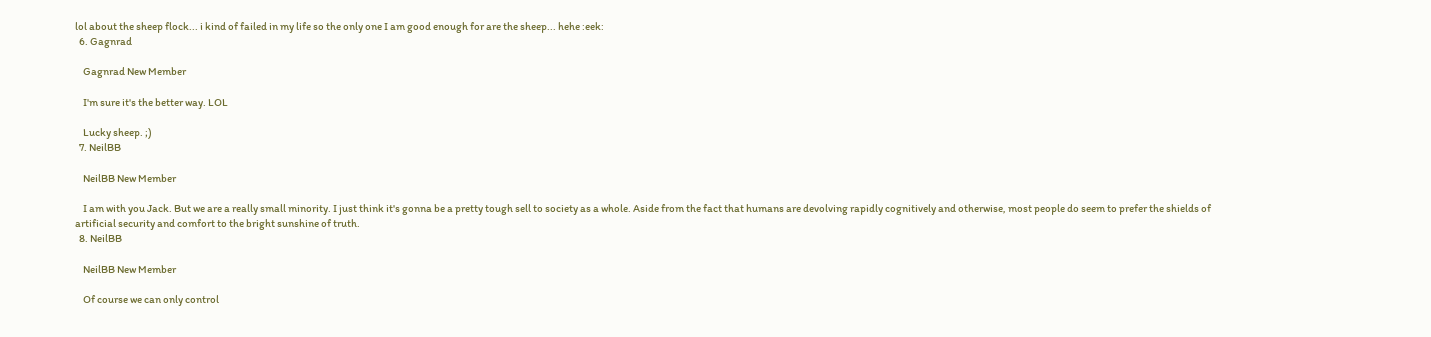lol about the sheep flock... i kind of failed in my life so the only one I am good enough for are the sheep... hehe :eek:
  6. Gagnrad

    Gagnrad New Member

    I'm sure it's the better way. LOL

    Lucky sheep. ;)
  7. NeilBB

    NeilBB New Member

    I am with you Jack. But we are a really small minority. I just think it's gonna be a pretty tough sell to society as a whole. Aside from the fact that humans are devolving rapidly cognitively and otherwise, most people do seem to prefer the shields of artificial security and comfort to the bright sunshine of truth.
  8. NeilBB

    NeilBB New Member

    Of course we can only control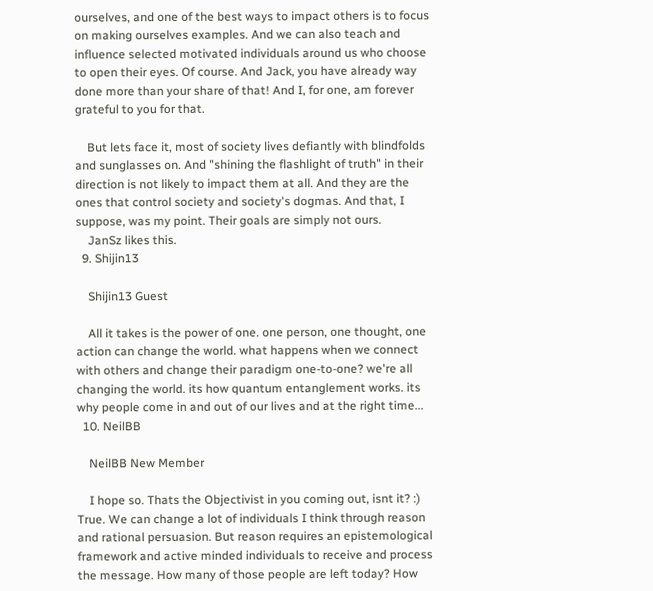ourselves, and one of the best ways to impact others is to focus on making ourselves examples. And we can also teach and influence selected motivated individuals around us who choose to open their eyes. Of course. And Jack, you have already way done more than your share of that! And I, for one, am forever grateful to you for that.

    But lets face it, most of society lives defiantly with blindfolds and sunglasses on. And "shining the flashlight of truth" in their direction is not likely to impact them at all. And they are the ones that control society and society's dogmas. And that, I suppose, was my point. Their goals are simply not ours.
    JanSz likes this.
  9. Shijin13

    Shijin13 Guest

    All it takes is the power of one. one person, one thought, one action can change the world. what happens when we connect with others and change their paradigm one-to-one? we're all changing the world. its how quantum entanglement works. its why people come in and out of our lives and at the right time...
  10. NeilBB

    NeilBB New Member

    I hope so. Thats the Objectivist in you coming out, isnt it? :) True. We can change a lot of individuals I think through reason and rational persuasion. But reason requires an epistemological framework and active minded individuals to receive and process the message. How many of those people are left today? How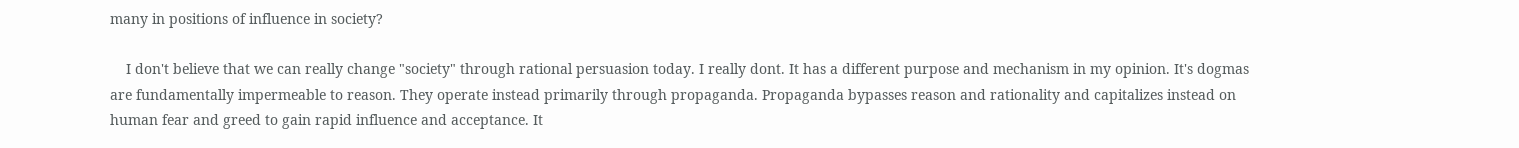many in positions of influence in society?

    I don't believe that we can really change "society" through rational persuasion today. I really dont. It has a different purpose and mechanism in my opinion. It's dogmas are fundamentally impermeable to reason. They operate instead primarily through propaganda. Propaganda bypasses reason and rationality and capitalizes instead on human fear and greed to gain rapid influence and acceptance. It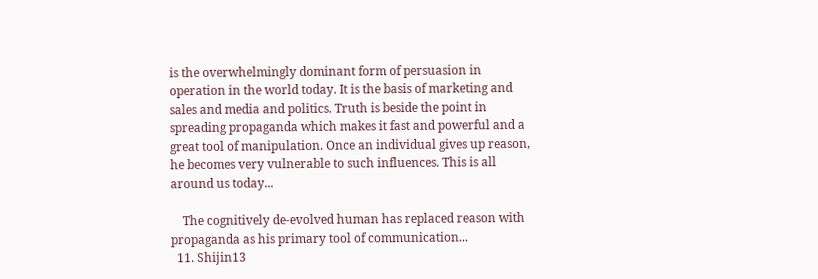is the overwhelmingly dominant form of persuasion in operation in the world today. It is the basis of marketing and sales and media and politics. Truth is beside the point in spreading propaganda which makes it fast and powerful and a great tool of manipulation. Once an individual gives up reason, he becomes very vulnerable to such influences. This is all around us today...

    The cognitively de-evolved human has replaced reason with propaganda as his primary tool of communication...
  11. Shijin13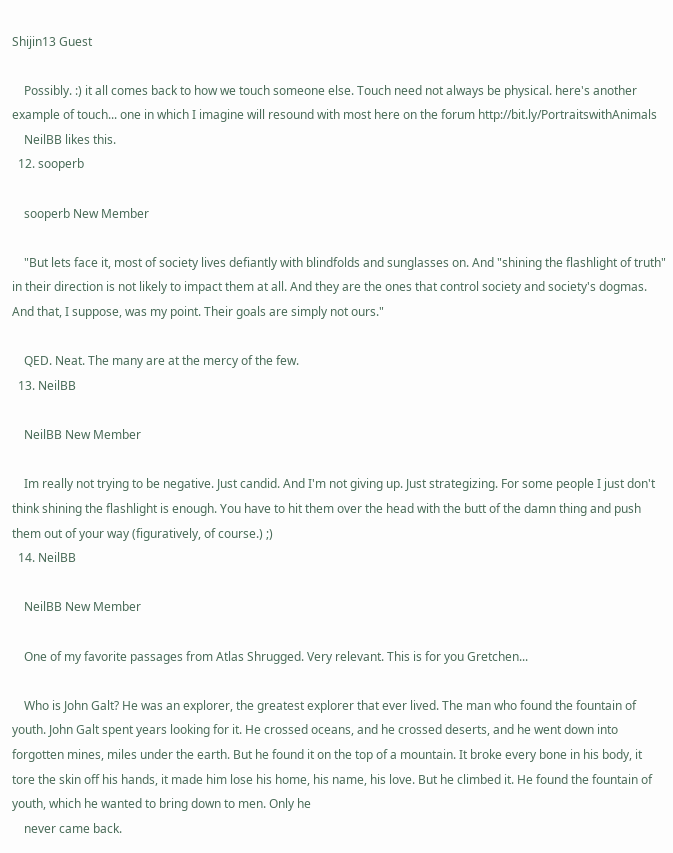Shijin13 Guest

    Possibly. :) it all comes back to how we touch someone else. Touch need not always be physical. here's another example of touch... one in which I imagine will resound with most here on the forum http://bit.ly/PortraitswithAnimals
    NeilBB likes this.
  12. sooperb

    sooperb New Member

    "But lets face it, most of society lives defiantly with blindfolds and sunglasses on. And "shining the flashlight of truth" in their direction is not likely to impact them at all. And they are the ones that control society and society's dogmas. And that, I suppose, was my point. Their goals are simply not ours."

    QED. Neat. The many are at the mercy of the few.
  13. NeilBB

    NeilBB New Member

    Im really not trying to be negative. Just candid. And I'm not giving up. Just strategizing. For some people I just don't think shining the flashlight is enough. You have to hit them over the head with the butt of the damn thing and push them out of your way (figuratively, of course.) ;)
  14. NeilBB

    NeilBB New Member

    One of my favorite passages from Atlas Shrugged. Very relevant. This is for you Gretchen...

    Who is John Galt? He was an explorer, the greatest explorer that ever lived. The man who found the fountain of youth. John Galt spent years looking for it. He crossed oceans, and he crossed deserts, and he went down into forgotten mines, miles under the earth. But he found it on the top of a mountain. It broke every bone in his body, it tore the skin off his hands, it made him lose his home, his name, his love. But he climbed it. He found the fountain of youth, which he wanted to bring down to men. Only he
    never came back.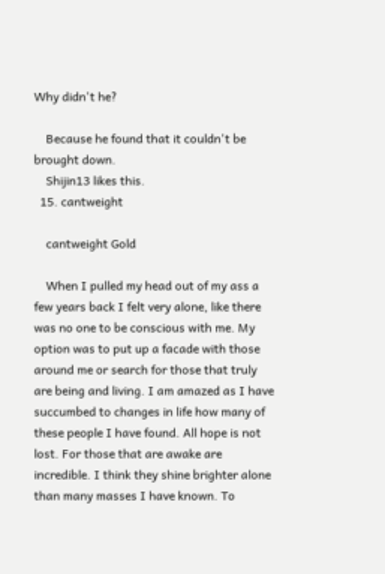Why didn't he?

    Because he found that it couldn't be brought down.
    Shijin13 likes this.
  15. cantweight

    cantweight Gold

    When I pulled my head out of my ass a few years back I felt very alone, like there was no one to be conscious with me. My option was to put up a facade with those around me or search for those that truly are being and living. I am amazed as I have succumbed to changes in life how many of these people I have found. All hope is not lost. For those that are awake are incredible. I think they shine brighter alone than many masses I have known. To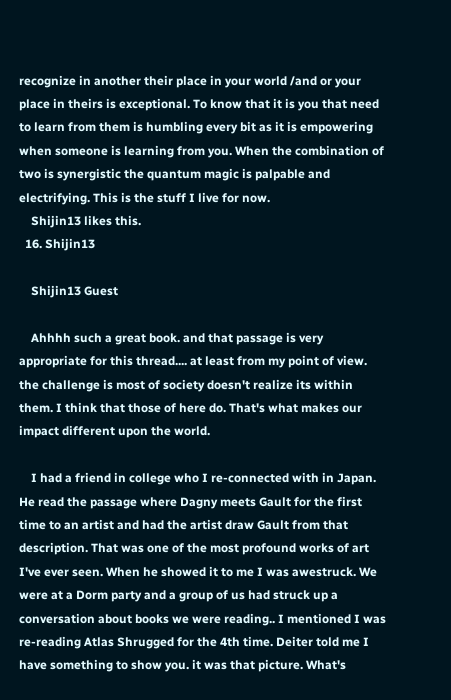recognize in another their place in your world /and or your place in theirs is exceptional. To know that it is you that need to learn from them is humbling every bit as it is empowering when someone is learning from you. When the combination of two is synergistic the quantum magic is palpable and electrifying. This is the stuff I live for now.
    Shijin13 likes this.
  16. Shijin13

    Shijin13 Guest

    Ahhhh such a great book. and that passage is very appropriate for this thread.... at least from my point of view. the challenge is most of society doesn't realize its within them. I think that those of here do. That's what makes our impact different upon the world.

    I had a friend in college who I re-connected with in Japan. He read the passage where Dagny meets Gault for the first time to an artist and had the artist draw Gault from that description. That was one of the most profound works of art I've ever seen. When he showed it to me I was awestruck. We were at a Dorm party and a group of us had struck up a conversation about books we were reading.. I mentioned I was re-reading Atlas Shrugged for the 4th time. Deiter told me I have something to show you. it was that picture. What's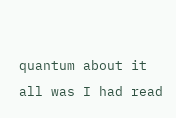quantum about it all was I had read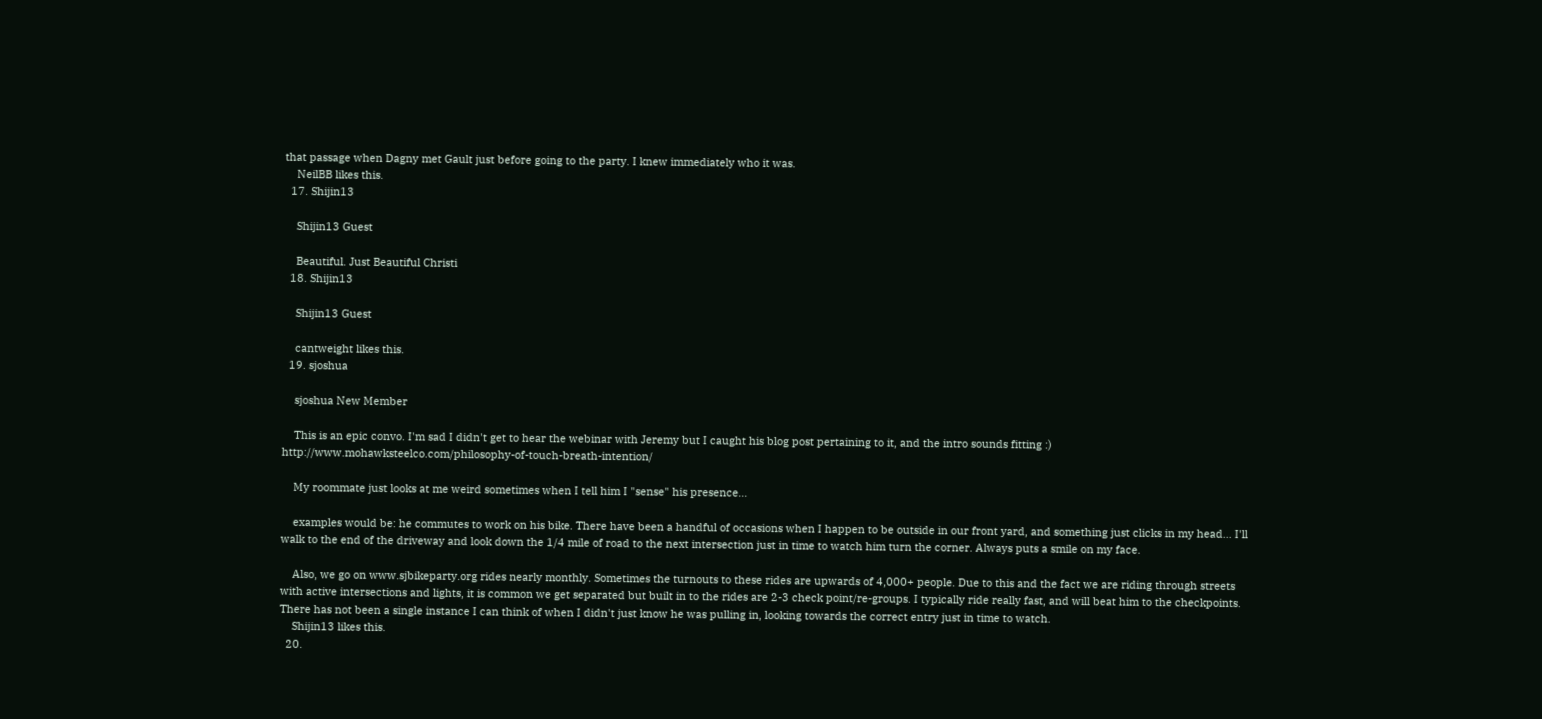that passage when Dagny met Gault just before going to the party. I knew immediately who it was.
    NeilBB likes this.
  17. Shijin13

    Shijin13 Guest

    Beautiful. Just Beautiful Christi
  18. Shijin13

    Shijin13 Guest

    cantweight likes this.
  19. sjoshua

    sjoshua New Member

    This is an epic convo. I'm sad I didn't get to hear the webinar with Jeremy but I caught his blog post pertaining to it, and the intro sounds fitting :) http://www.mohawksteelco.com/philosophy-of-touch-breath-intention/

    My roommate just looks at me weird sometimes when I tell him I "sense" his presence...

    examples would be: he commutes to work on his bike. There have been a handful of occasions when I happen to be outside in our front yard, and something just clicks in my head... I'll walk to the end of the driveway and look down the 1/4 mile of road to the next intersection just in time to watch him turn the corner. Always puts a smile on my face.

    Also, we go on www.sjbikeparty.org rides nearly monthly. Sometimes the turnouts to these rides are upwards of 4,000+ people. Due to this and the fact we are riding through streets with active intersections and lights, it is common we get separated but built in to the rides are 2-3 check point/re-groups. I typically ride really fast, and will beat him to the checkpoints. There has not been a single instance I can think of when I didn't just know he was pulling in, looking towards the correct entry just in time to watch.
    Shijin13 likes this.
  20.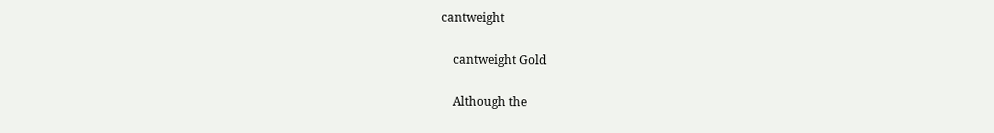cantweight

    cantweight Gold

    Although the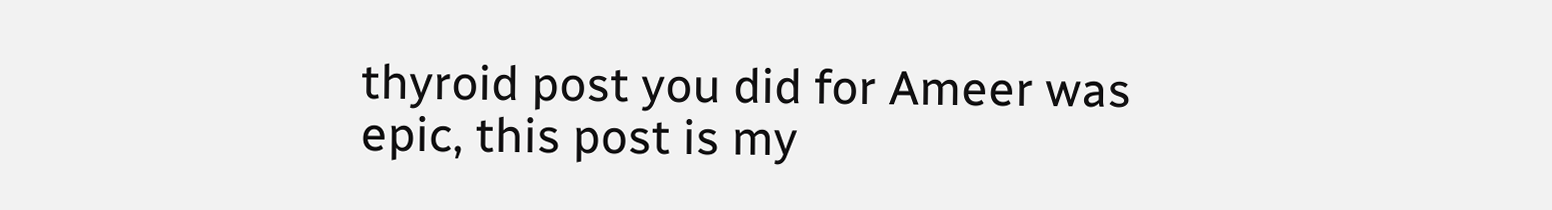thyroid post you did for Ameer was epic, this post is my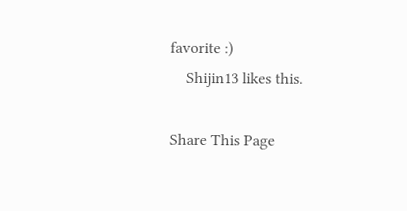favorite :)
    Shijin13 likes this.

Share This Page